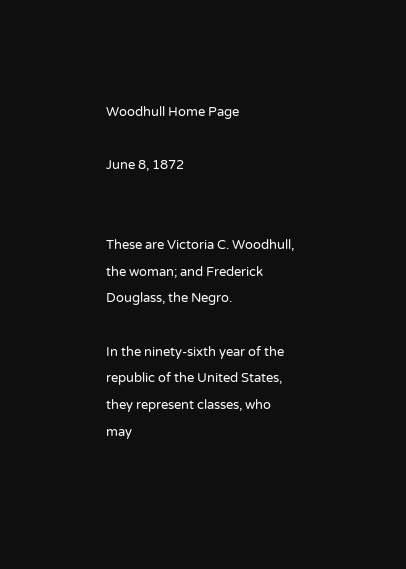Woodhull Home Page

June 8, 1872


These are Victoria C. Woodhull, the woman; and Frederick Douglass, the Negro.

In the ninety-sixth year of the republic of the United States, they represent classes, who may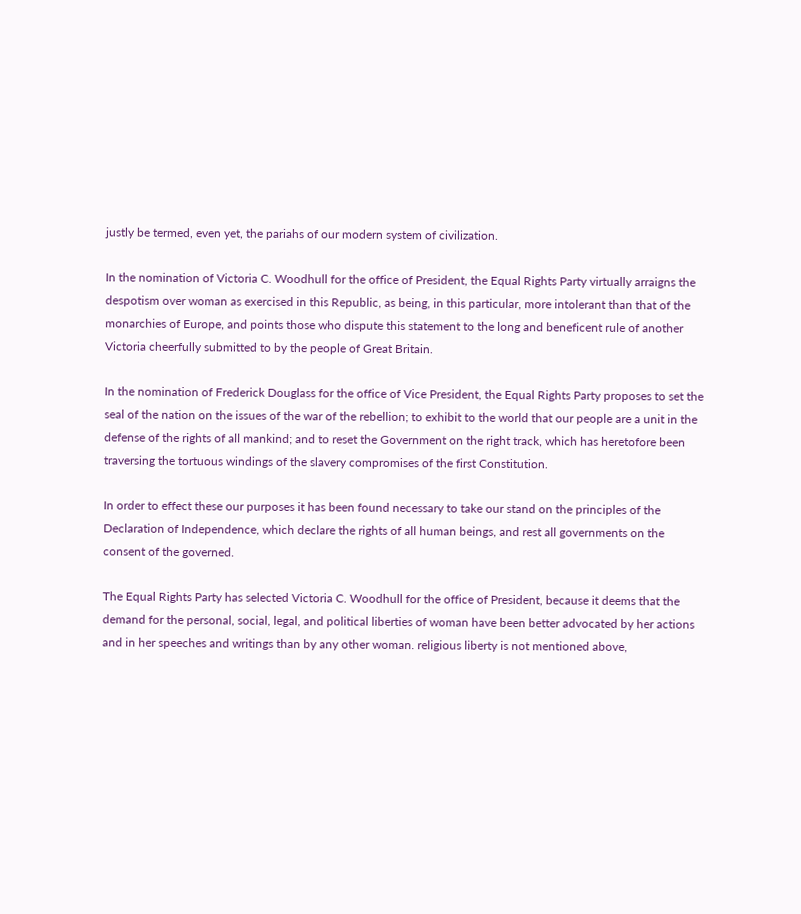justly be termed, even yet, the pariahs of our modern system of civilization.

In the nomination of Victoria C. Woodhull for the office of President, the Equal Rights Party virtually arraigns the despotism over woman as exercised in this Republic, as being, in this particular, more intolerant than that of the monarchies of Europe, and points those who dispute this statement to the long and beneficent rule of another Victoria cheerfully submitted to by the people of Great Britain.

In the nomination of Frederick Douglass for the office of Vice President, the Equal Rights Party proposes to set the seal of the nation on the issues of the war of the rebellion; to exhibit to the world that our people are a unit in the defense of the rights of all mankind; and to reset the Government on the right track, which has heretofore been traversing the tortuous windings of the slavery compromises of the first Constitution.

In order to effect these our purposes it has been found necessary to take our stand on the principles of the Declaration of Independence, which declare the rights of all human beings, and rest all governments on the consent of the governed.

The Equal Rights Party has selected Victoria C. Woodhull for the office of President, because it deems that the demand for the personal, social, legal, and political liberties of woman have been better advocated by her actions and in her speeches and writings than by any other woman. religious liberty is not mentioned above,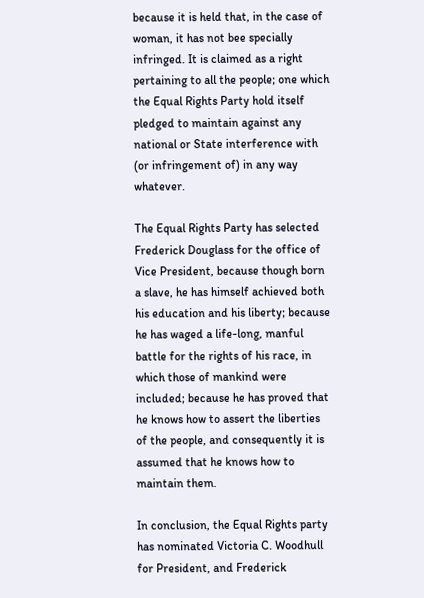because it is held that, in the case of woman, it has not bee specially infringed. It is claimed as a right pertaining to all the people; one which the Equal Rights Party hold itself pledged to maintain against any national or State interference with (or infringement of) in any way whatever.

The Equal Rights Party has selected Frederick Douglass for the office of Vice President, because though born a slave, he has himself achieved both his education and his liberty; because he has waged a life-long, manful battle for the rights of his race, in which those of mankind were included; because he has proved that he knows how to assert the liberties of the people, and consequently it is assumed that he knows how to maintain them.

In conclusion, the Equal Rights party has nominated Victoria C. Woodhull for President, and Frederick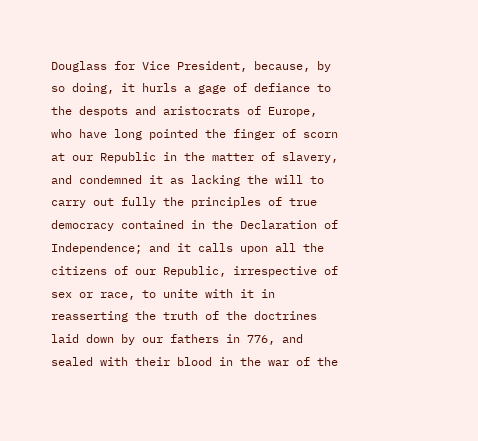Douglass for Vice President, because, by so doing, it hurls a gage of defiance to the despots and aristocrats of Europe, who have long pointed the finger of scorn at our Republic in the matter of slavery, and condemned it as lacking the will to carry out fully the principles of true democracy contained in the Declaration of Independence; and it calls upon all the citizens of our Republic, irrespective of sex or race, to unite with it in reasserting the truth of the doctrines laid down by our fathers in 776, and sealed with their blood in the war of the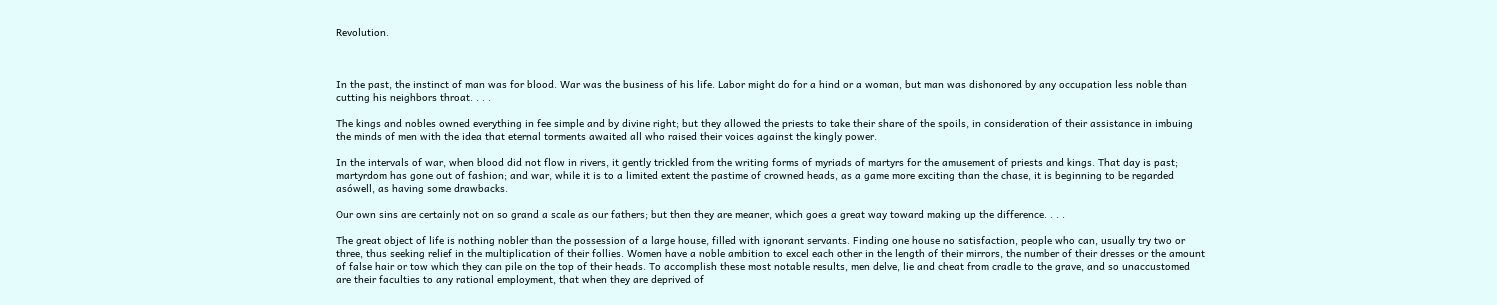Revolution.



In the past, the instinct of man was for blood. War was the business of his life. Labor might do for a hind or a woman, but man was dishonored by any occupation less noble than cutting his neighbors throat. . . .

The kings and nobles owned everything in fee simple and by divine right; but they allowed the priests to take their share of the spoils, in consideration of their assistance in imbuing the minds of men with the idea that eternal torments awaited all who raised their voices against the kingly power.

In the intervals of war, when blood did not flow in rivers, it gently trickled from the writing forms of myriads of martyrs for the amusement of priests and kings. That day is past; martyrdom has gone out of fashion; and war, while it is to a limited extent the pastime of crowned heads, as a game more exciting than the chase, it is beginning to be regarded asówell, as having some drawbacks.

Our own sins are certainly not on so grand a scale as our fathers; but then they are meaner, which goes a great way toward making up the difference. . . .

The great object of life is nothing nobler than the possession of a large house, filled with ignorant servants. Finding one house no satisfaction, people who can, usually try two or three, thus seeking relief in the multiplication of their follies. Women have a noble ambition to excel each other in the length of their mirrors, the number of their dresses or the amount of false hair or tow which they can pile on the top of their heads. To accomplish these most notable results, men delve, lie and cheat from cradle to the grave, and so unaccustomed are their faculties to any rational employment, that when they are deprived of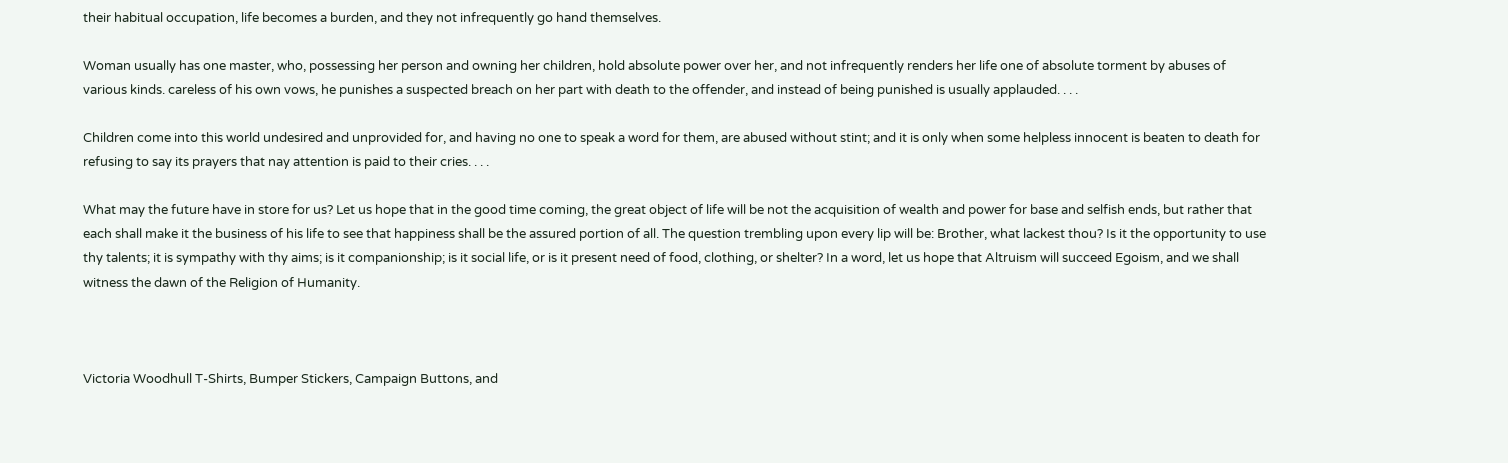their habitual occupation, life becomes a burden, and they not infrequently go hand themselves.

Woman usually has one master, who, possessing her person and owning her children, hold absolute power over her, and not infrequently renders her life one of absolute torment by abuses of various kinds. careless of his own vows, he punishes a suspected breach on her part with death to the offender, and instead of being punished is usually applauded. . . .

Children come into this world undesired and unprovided for, and having no one to speak a word for them, are abused without stint; and it is only when some helpless innocent is beaten to death for refusing to say its prayers that nay attention is paid to their cries. . . .

What may the future have in store for us? Let us hope that in the good time coming, the great object of life will be not the acquisition of wealth and power for base and selfish ends, but rather that each shall make it the business of his life to see that happiness shall be the assured portion of all. The question trembling upon every lip will be: Brother, what lackest thou? Is it the opportunity to use thy talents; it is sympathy with thy aims; is it companionship; is it social life, or is it present need of food, clothing, or shelter? In a word, let us hope that Altruism will succeed Egoism, and we shall witness the dawn of the Religion of Humanity.



Victoria Woodhull T-Shirts, Bumper Stickers, Campaign Buttons, and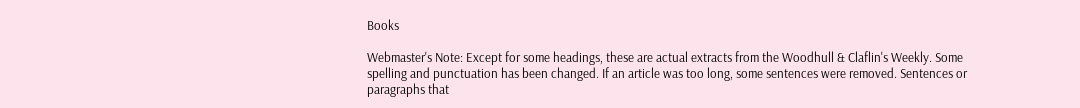Books

Webmaster's Note: Except for some headings, these are actual extracts from the Woodhull & Claflin's Weekly. Some spelling and punctuation has been changed. If an article was too long, some sentences were removed. Sentences or paragraphs that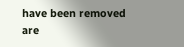have been removed are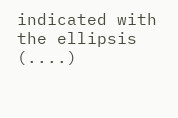indicated with the ellipsis (....)